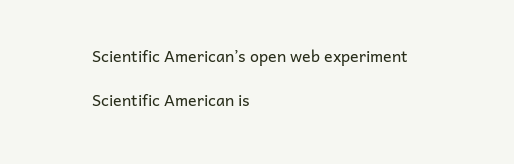Scientific American’s open web experiment

Scientific American is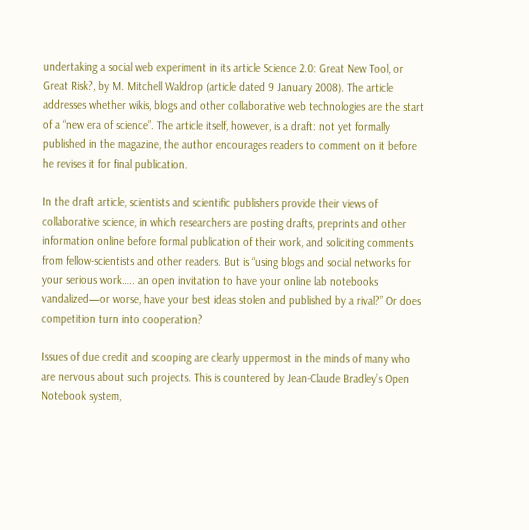undertaking a social web experiment in its article Science 2.0: Great New Tool, or Great Risk?, by M. Mitchell Waldrop (article dated 9 January 2008). The article addresses whether wikis, blogs and other collaborative web technologies are the start of a “new era of science”. The article itself, however, is a draft: not yet formally published in the magazine, the author encourages readers to comment on it before he revises it for final publication.

In the draft article, scientists and scientific publishers provide their views of collaborative science, in which researchers are posting drafts, preprints and other information online before formal publication of their work, and soliciting comments from fellow-scientists and other readers. But is “using blogs and social networks for your serious work….. an open invitation to have your online lab notebooks vandalized—or worse, have your best ideas stolen and published by a rival?” Or does competition turn into cooperation?

Issues of due credit and scooping are clearly uppermost in the minds of many who are nervous about such projects. This is countered by Jean-Claude Bradley’s Open Notebook system,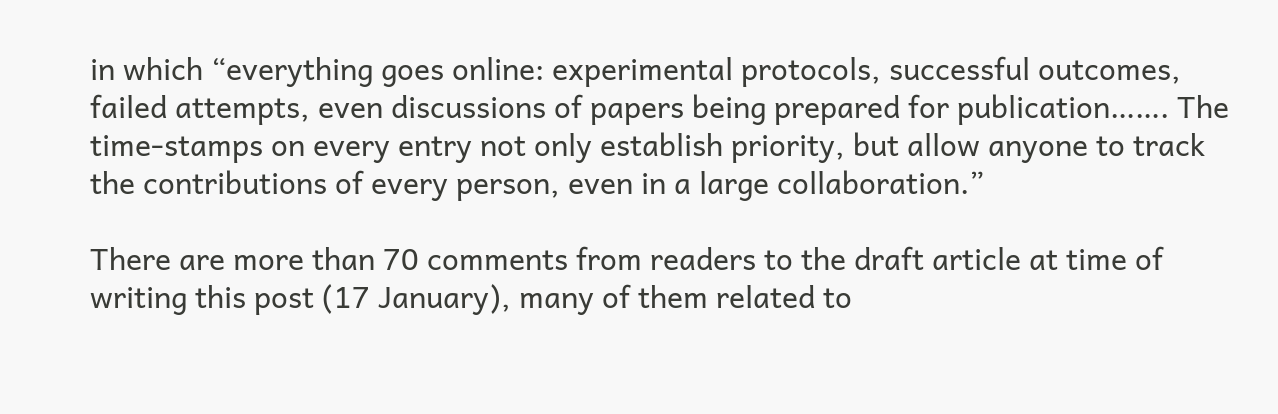in which “everything goes online: experimental protocols, successful outcomes, failed attempts, even discussions of papers being prepared for publication……. The time-stamps on every entry not only establish priority, but allow anyone to track the contributions of every person, even in a large collaboration.”

There are more than 70 comments from readers to the draft article at time of writing this post (17 January), many of them related to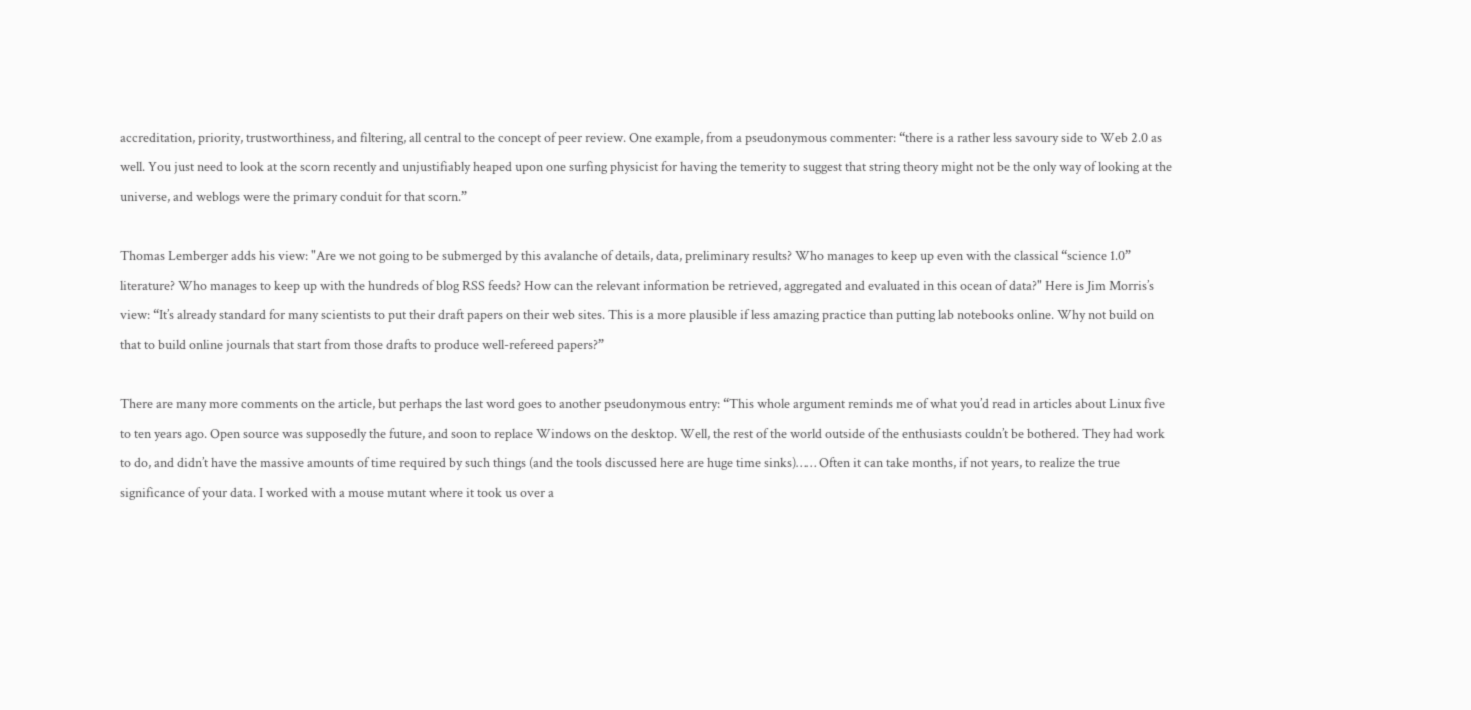accreditation, priority, trustworthiness, and filtering, all central to the concept of peer review. One example, from a pseudonymous commenter: “there is a rather less savoury side to Web 2.0 as well. You just need to look at the scorn recently and unjustifiably heaped upon one surfing physicist for having the temerity to suggest that string theory might not be the only way of looking at the universe, and weblogs were the primary conduit for that scorn.”

Thomas Lemberger adds his view: "Are we not going to be submerged by this avalanche of details, data, preliminary results? Who manages to keep up even with the classical “science 1.0” literature? Who manages to keep up with the hundreds of blog RSS feeds? How can the relevant information be retrieved, aggregated and evaluated in this ocean of data?" Here is Jim Morris’s view: “It’s already standard for many scientists to put their draft papers on their web sites. This is a more plausible if less amazing practice than putting lab notebooks online. Why not build on that to build online journals that start from those drafts to produce well-refereed papers?”

There are many more comments on the article, but perhaps the last word goes to another pseudonymous entry: “This whole argument reminds me of what you’d read in articles about Linux five to ten years ago. Open source was supposedly the future, and soon to replace Windows on the desktop. Well, the rest of the world outside of the enthusiasts couldn’t be bothered. They had work to do, and didn’t have the massive amounts of time required by such things (and the tools discussed here are huge time sinks)…… Often it can take months, if not years, to realize the true significance of your data. I worked with a mouse mutant where it took us over a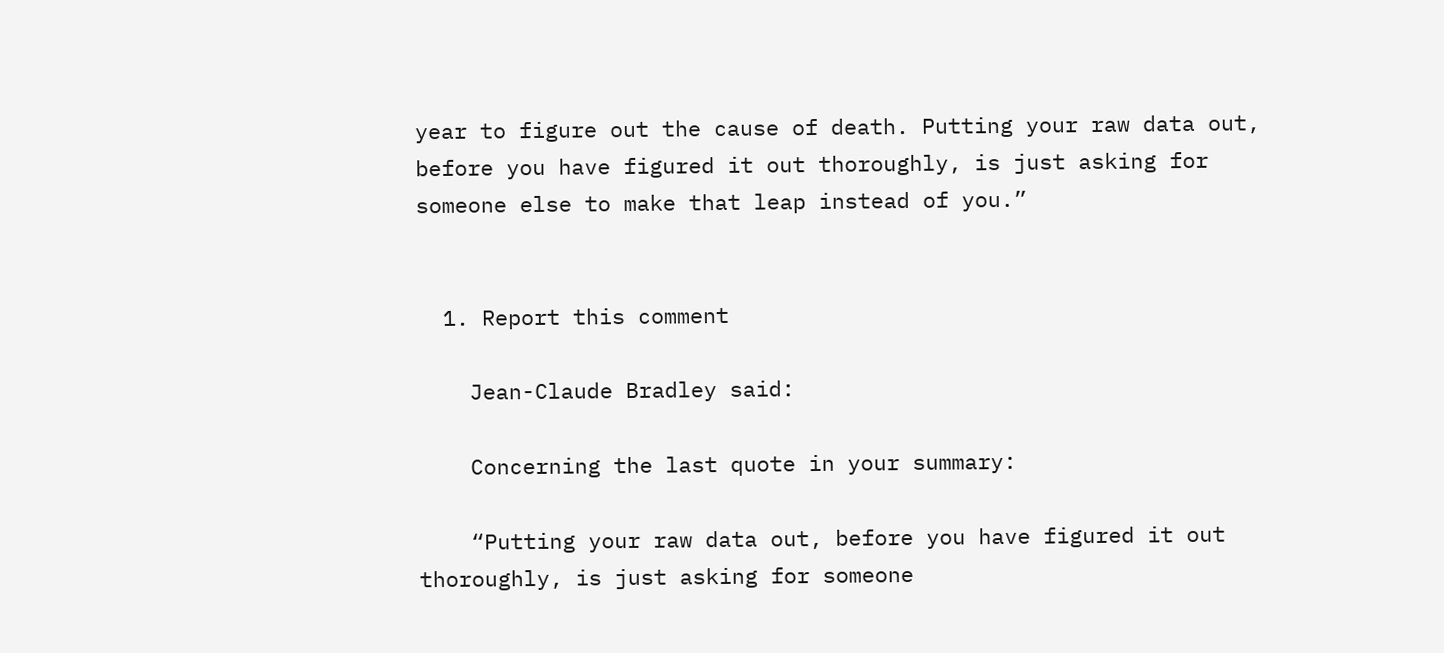year to figure out the cause of death. Putting your raw data out, before you have figured it out thoroughly, is just asking for someone else to make that leap instead of you.”


  1. Report this comment

    Jean-Claude Bradley said:

    Concerning the last quote in your summary:

    “Putting your raw data out, before you have figured it out thoroughly, is just asking for someone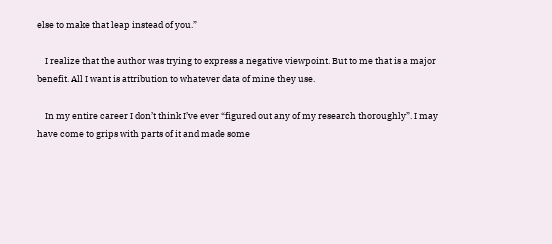else to make that leap instead of you.”

    I realize that the author was trying to express a negative viewpoint. But to me that is a major benefit. All I want is attribution to whatever data of mine they use.

    In my entire career I don’t think I’ve ever “figured out any of my research thoroughly”. I may have come to grips with parts of it and made some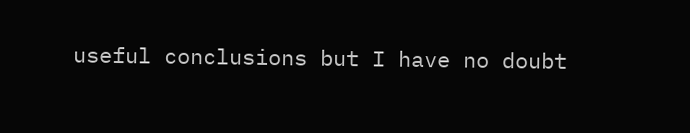useful conclusions but I have no doubt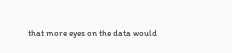that more eyes on the data would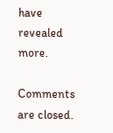have revealed more.

Comments are closed.